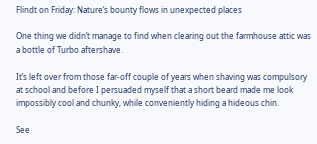Flindt on Friday: Nature’s bounty flows in unexpected places

One thing we didn’t manage to find when clearing out the farmhouse attic was a bottle of Turbo aftershave.

It’s left over from those far-off couple of years when shaving was compulsory at school and before I persuaded myself that a short beard made me look impossibly cool and chunky, while conveniently hiding a hideous chin.

See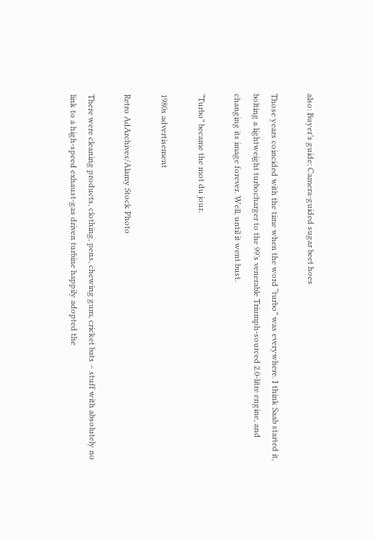also: Buyer’s guide: Camera-guided sugar beet hoes

Those years coincided with the time when the word “turbo” was everywhere. I think Saab started it, bolting a lightweight turbocharger to the 99’s venerable Triumph-sourced 2.0-litre engine, and changing its image forever. Well, until it went bust.

“Turbo” became the mot du jour.

1980s advertisement

Retro AdArchives/Alamy Stock Photo

There were cleaning products, clothing, pens, chewing gum, cricket bats – stuff with absolutely no link to a high-speed exhaust-gas driven turbine happily adopted the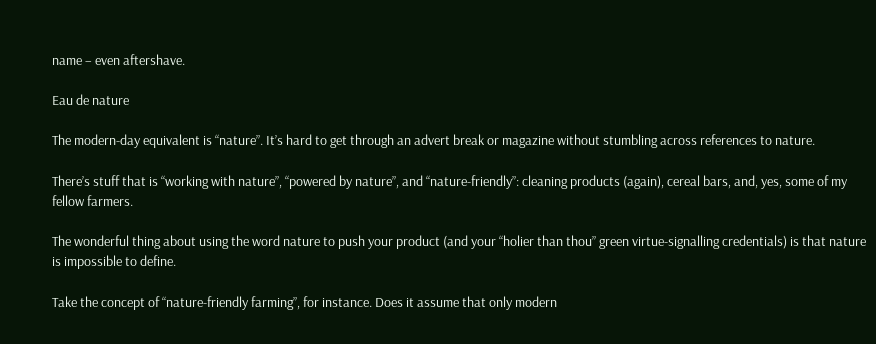name – even aftershave.

Eau de nature

The modern-day equivalent is “nature”. It’s hard to get through an advert break or magazine without stumbling across references to nature.

There’s stuff that is “working with nature”, “powered by nature”, and “nature-friendly”: cleaning products (again), cereal bars, and, yes, some of my fellow farmers.

The wonderful thing about using the word nature to push your product (and your “holier than thou” green virtue-signalling credentials) is that nature is impossible to define.

Take the concept of “nature-friendly farming”, for instance. Does it assume that only modern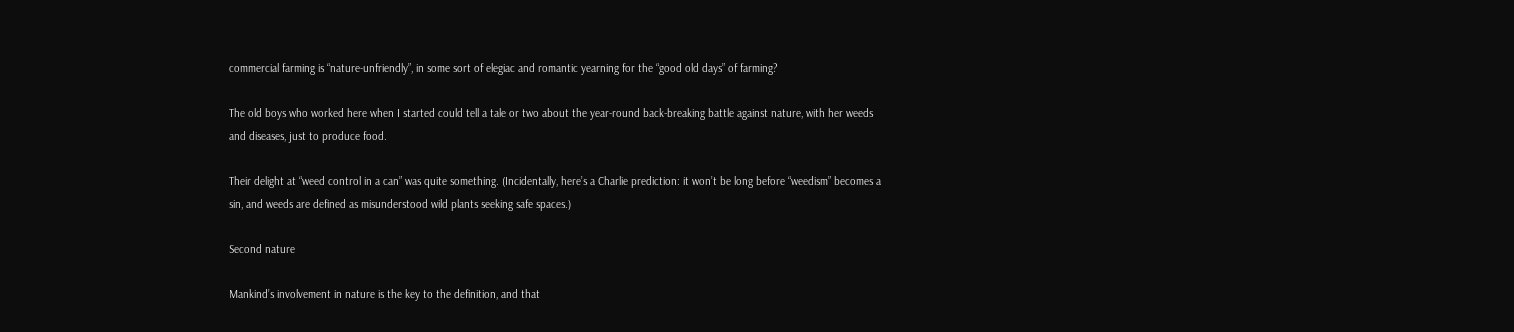commercial farming is “nature-unfriendly”, in some sort of elegiac and romantic yearning for the “good old days” of farming?

The old boys who worked here when I started could tell a tale or two about the year-round back-breaking battle against nature, with her weeds and diseases, just to produce food.

Their delight at “weed control in a can” was quite something. (Incidentally, here’s a Charlie prediction: it won’t be long before “weedism” becomes a sin, and weeds are defined as misunderstood wild plants seeking safe spaces.)

Second nature

Mankind’s involvement in nature is the key to the definition, and that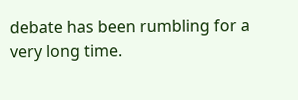debate has been rumbling for a very long time.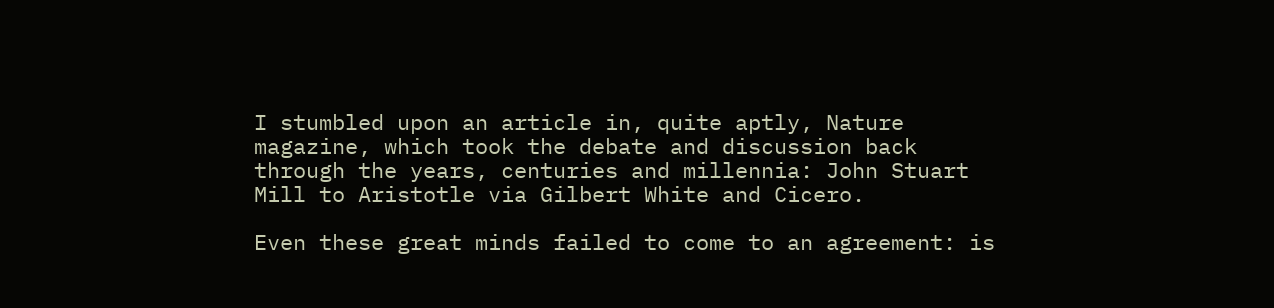I stumbled upon an article in, quite aptly, Nature magazine, which took the debate and discussion back through the years, centuries and millennia: John Stuart Mill to Aristotle via Gilbert White and Cicero.

Even these great minds failed to come to an agreement: is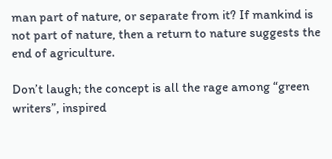man part of nature, or separate from it? If mankind is not part of nature, then a return to nature suggests the end of agriculture.

Don’t laugh; the concept is all the rage among “green writers”, inspired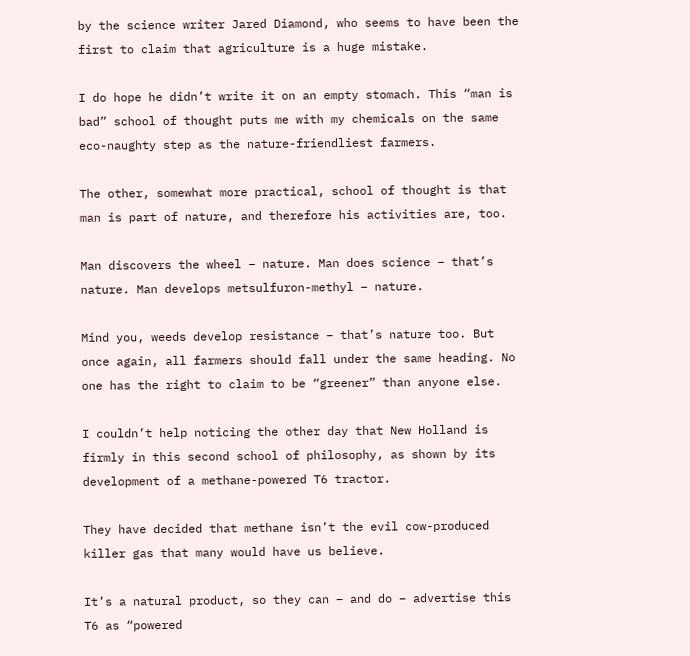by the science writer Jared Diamond, who seems to have been the first to claim that agriculture is a huge mistake.

I do hope he didn’t write it on an empty stomach. This “man is bad” school of thought puts me with my chemicals on the same eco-naughty step as the nature-friendliest farmers.

The other, somewhat more practical, school of thought is that man is part of nature, and therefore his activities are, too.

Man discovers the wheel – nature. Man does science – that’s nature. Man develops metsulfuron-methyl – nature.

Mind you, weeds develop resistance – that’s nature too. But once again, all farmers should fall under the same heading. No one has the right to claim to be “greener” than anyone else.

I couldn’t help noticing the other day that New Holland is firmly in this second school of philosophy, as shown by its development of a methane-powered T6 tractor.

They have decided that methane isn’t the evil cow-produced killer gas that many would have us believe.

It’s a natural product, so they can – and do – advertise this T6 as “powered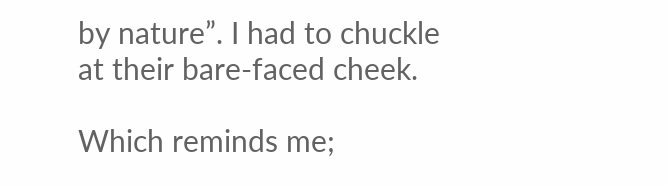by nature”. I had to chuckle at their bare-faced cheek.

Which reminds me;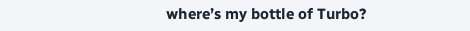where’s my bottle of Turbo?